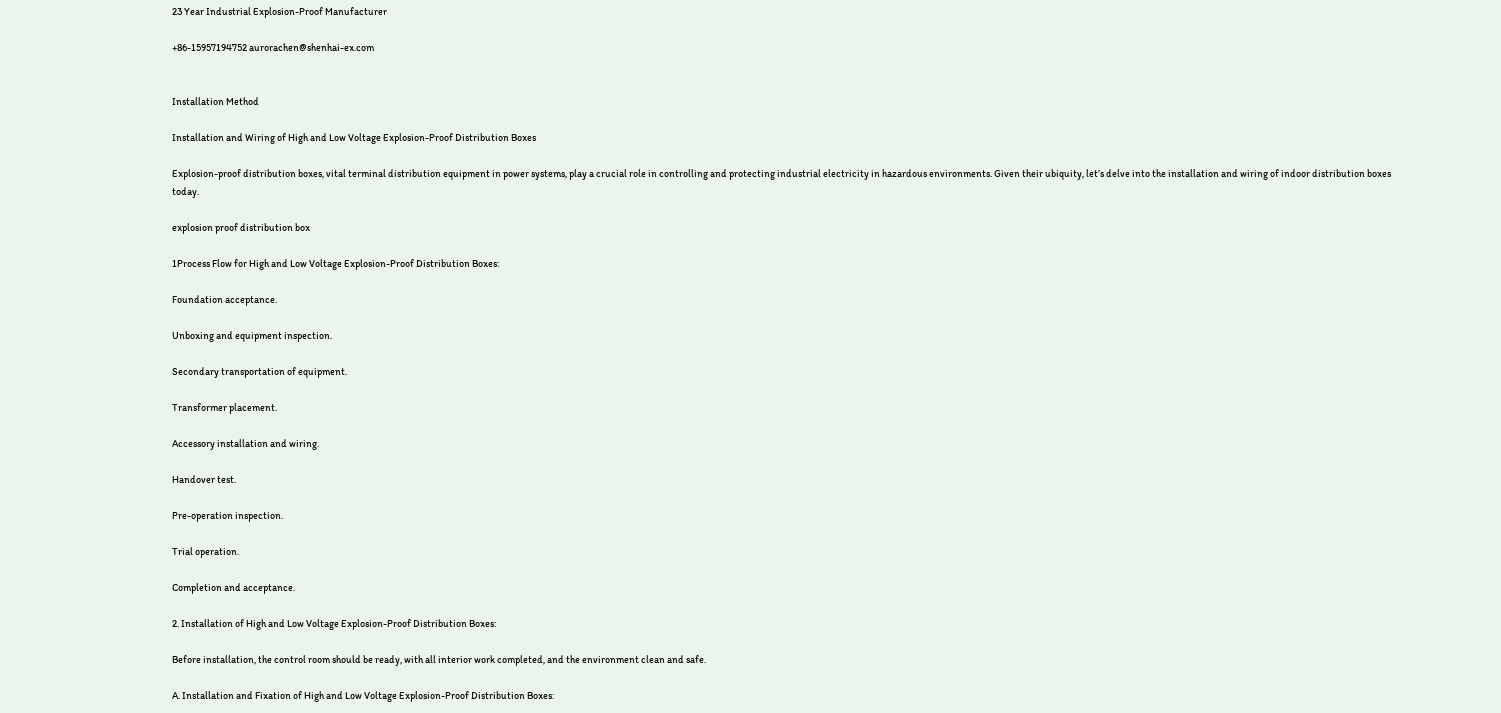23 Year Industrial Explosion-Proof Manufacturer

+86-15957194752 aurorachen@shenhai-ex.com


Installation Method

Installation and Wiring of High and Low Voltage Explosion-Proof Distribution Boxes

Explosion-proof distribution boxes, vital terminal distribution equipment in power systems, play a crucial role in controlling and protecting industrial electricity in hazardous environments. Given their ubiquity, let’s delve into the installation and wiring of indoor distribution boxes today.

explosion proof distribution box

1Process Flow for High and Low Voltage Explosion-Proof Distribution Boxes:

Foundation acceptance.

Unboxing and equipment inspection.

Secondary transportation of equipment.

Transformer placement.

Accessory installation and wiring.

Handover test.

Pre-operation inspection.

Trial operation.

Completion and acceptance.

2. Installation of High and Low Voltage Explosion-Proof Distribution Boxes:

Before installation, the control room should be ready, with all interior work completed, and the environment clean and safe.

A. Installation and Fixation of High and Low Voltage Explosion-Proof Distribution Boxes: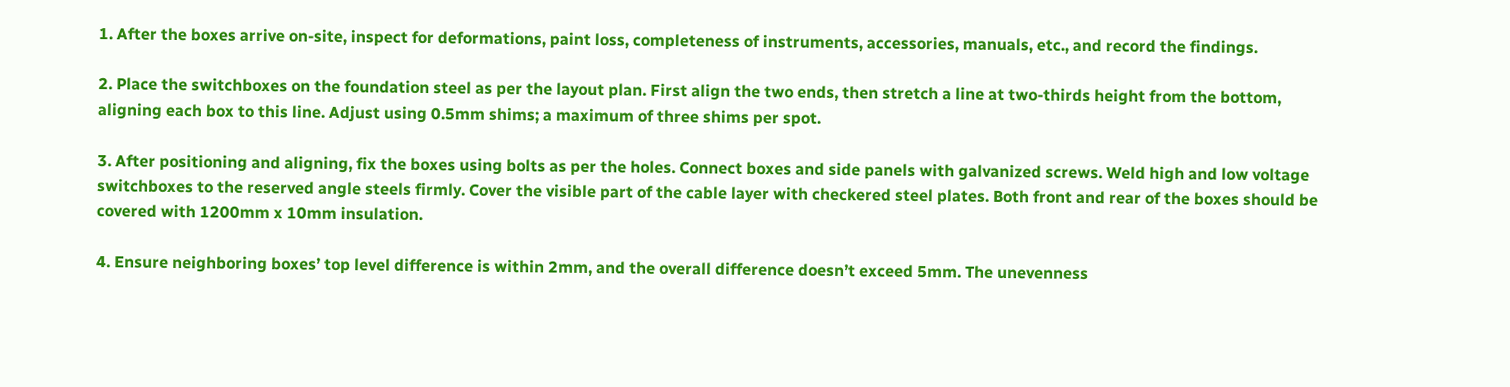1. After the boxes arrive on-site, inspect for deformations, paint loss, completeness of instruments, accessories, manuals, etc., and record the findings.

2. Place the switchboxes on the foundation steel as per the layout plan. First align the two ends, then stretch a line at two-thirds height from the bottom, aligning each box to this line. Adjust using 0.5mm shims; a maximum of three shims per spot.

3. After positioning and aligning, fix the boxes using bolts as per the holes. Connect boxes and side panels with galvanized screws. Weld high and low voltage switchboxes to the reserved angle steels firmly. Cover the visible part of the cable layer with checkered steel plates. Both front and rear of the boxes should be covered with 1200mm x 10mm insulation.

4. Ensure neighboring boxes’ top level difference is within 2mm, and the overall difference doesn’t exceed 5mm. The unevenness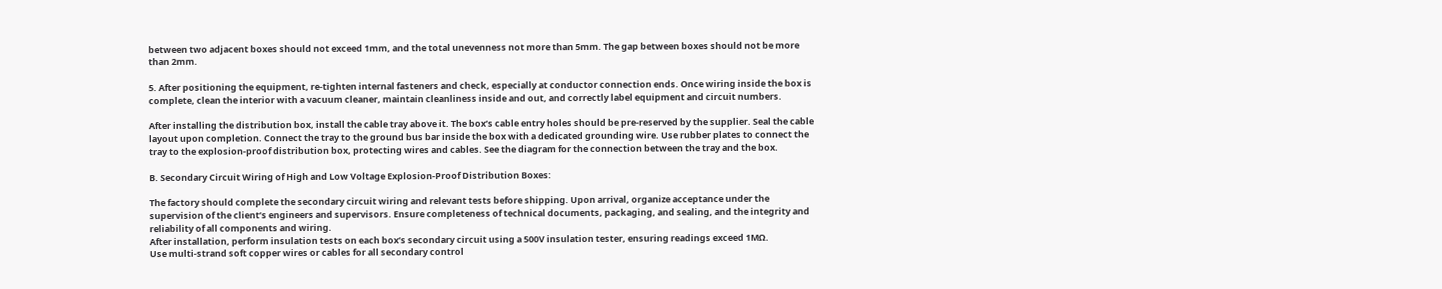between two adjacent boxes should not exceed 1mm, and the total unevenness not more than 5mm. The gap between boxes should not be more than 2mm.

5. After positioning the equipment, re-tighten internal fasteners and check, especially at conductor connection ends. Once wiring inside the box is complete, clean the interior with a vacuum cleaner, maintain cleanliness inside and out, and correctly label equipment and circuit numbers.

After installing the distribution box, install the cable tray above it. The box’s cable entry holes should be pre-reserved by the supplier. Seal the cable layout upon completion. Connect the tray to the ground bus bar inside the box with a dedicated grounding wire. Use rubber plates to connect the tray to the explosion-proof distribution box, protecting wires and cables. See the diagram for the connection between the tray and the box.

B. Secondary Circuit Wiring of High and Low Voltage Explosion-Proof Distribution Boxes:

The factory should complete the secondary circuit wiring and relevant tests before shipping. Upon arrival, organize acceptance under the supervision of the client’s engineers and supervisors. Ensure completeness of technical documents, packaging, and sealing, and the integrity and reliability of all components and wiring.
After installation, perform insulation tests on each box’s secondary circuit using a 500V insulation tester, ensuring readings exceed 1MΩ.
Use multi-strand soft copper wires or cables for all secondary control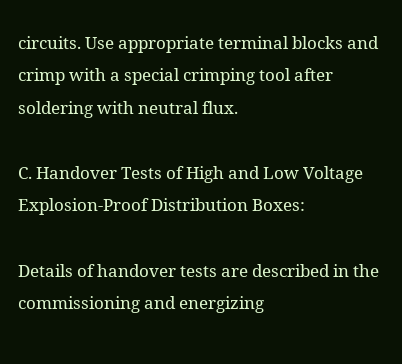circuits. Use appropriate terminal blocks and crimp with a special crimping tool after soldering with neutral flux.

C. Handover Tests of High and Low Voltage Explosion-Proof Distribution Boxes:

Details of handover tests are described in the commissioning and energizing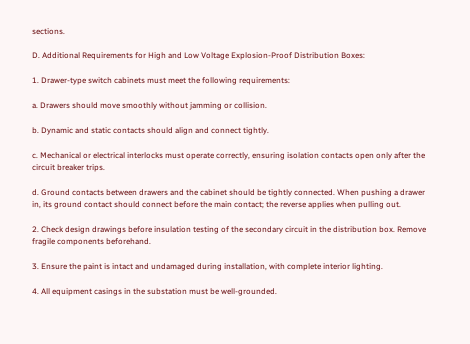sections.

D. Additional Requirements for High and Low Voltage Explosion-Proof Distribution Boxes:

1. Drawer-type switch cabinets must meet the following requirements:

a. Drawers should move smoothly without jamming or collision.

b. Dynamic and static contacts should align and connect tightly.

c. Mechanical or electrical interlocks must operate correctly, ensuring isolation contacts open only after the circuit breaker trips.

d. Ground contacts between drawers and the cabinet should be tightly connected. When pushing a drawer in, its ground contact should connect before the main contact; the reverse applies when pulling out.

2. Check design drawings before insulation testing of the secondary circuit in the distribution box. Remove fragile components beforehand.

3. Ensure the paint is intact and undamaged during installation, with complete interior lighting.

4. All equipment casings in the substation must be well-grounded.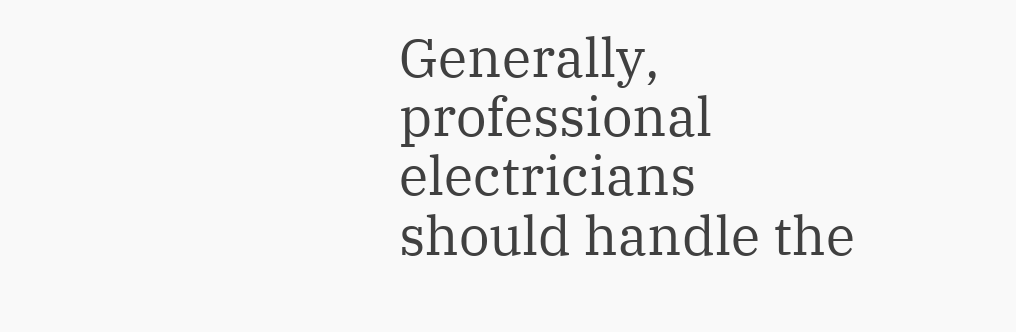Generally, professional electricians should handle the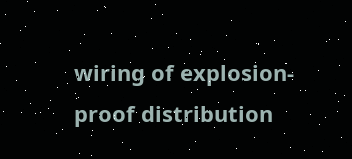wiring of explosion-proof distribution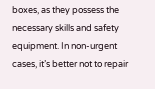boxes, as they possess the necessary skills and safety equipment. In non-urgent cases, it’s better not to repair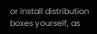or install distribution boxes yourself, as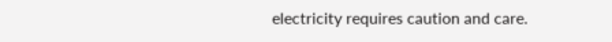electricity requires caution and care.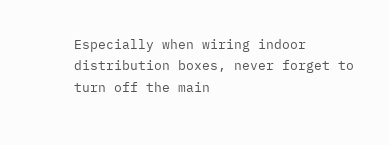Especially when wiring indoor distribution boxes, never forget to turn off the main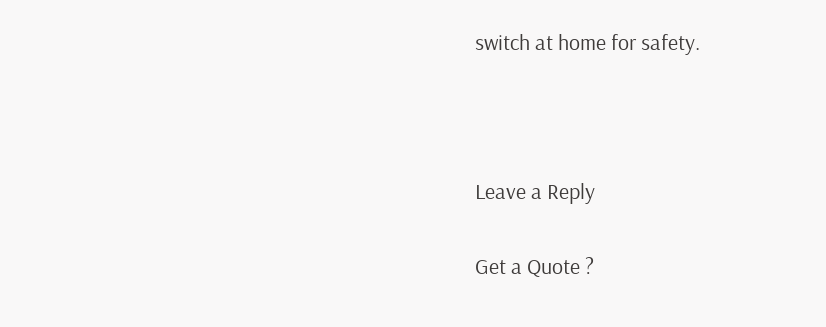switch at home for safety.



Leave a Reply

Get a Quote ?